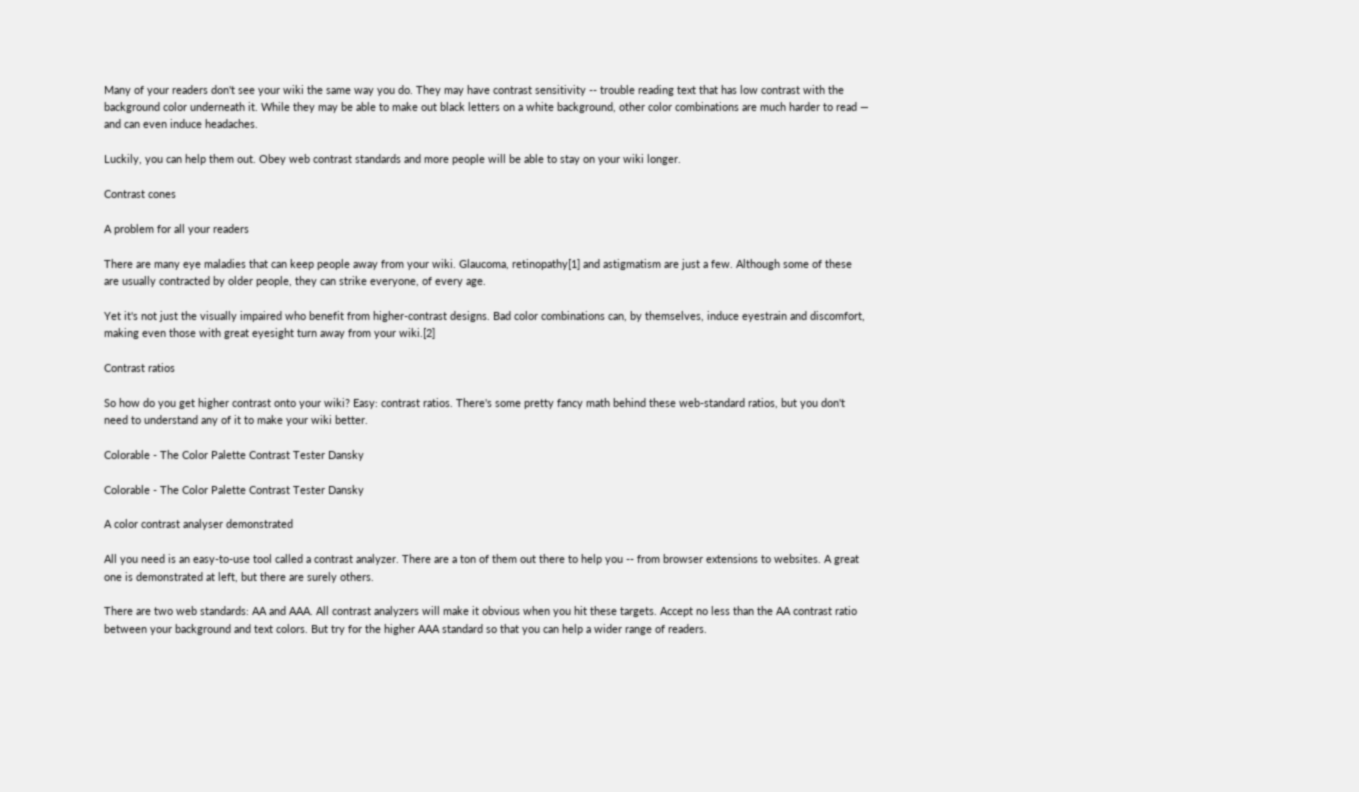Many of your readers don't see your wiki the same way you do. They may have contrast sensitivity -- trouble reading text that has low contrast with the background color underneath it. While they may be able to make out black letters on a white background, other color combinations are much harder to read — and can even induce headaches.

Luckily, you can help them out. Obey web contrast standards and more people will be able to stay on your wiki longer.

Contrast cones

A problem for all your readers

There are many eye maladies that can keep people away from your wiki. Glaucoma, retinopathy[1] and astigmatism are just a few. Although some of these are usually contracted by older people, they can strike everyone, of every age.

Yet it's not just the visually impaired who benefit from higher-contrast designs. Bad color combinations can, by themselves, induce eyestrain and discomfort, making even those with great eyesight turn away from your wiki.[2]

Contrast ratios

So how do you get higher contrast onto your wiki? Easy: contrast ratios. There's some pretty fancy math behind these web-standard ratios, but you don't need to understand any of it to make your wiki better.

Colorable - The Color Palette Contrast Tester Dansky

Colorable - The Color Palette Contrast Tester Dansky

A color contrast analyser demonstrated

All you need is an easy-to-use tool called a contrast analyzer. There are a ton of them out there to help you -- from browser extensions to websites. A great one is demonstrated at left, but there are surely others.

There are two web standards: AA and AAA. All contrast analyzers will make it obvious when you hit these targets. Accept no less than the AA contrast ratio between your background and text colors. But try for the higher AAA standard so that you can help a wider range of readers.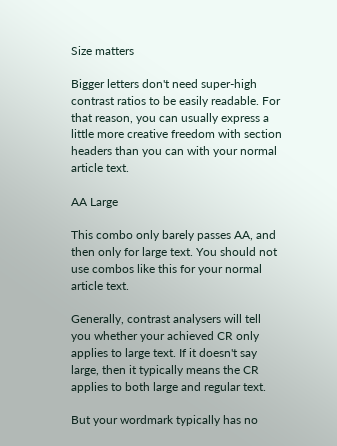Size matters

Bigger letters don't need super-high contrast ratios to be easily readable. For that reason, you can usually express a little more creative freedom with section headers than you can with your normal article text.

AA Large

This combo only barely passes AA, and then only for large text. You should not use combos like this for your normal article text.

Generally, contrast analysers will tell you whether your achieved CR only applies to large text. If it doesn't say large, then it typically means the CR applies to both large and regular text.

But your wordmark typically has no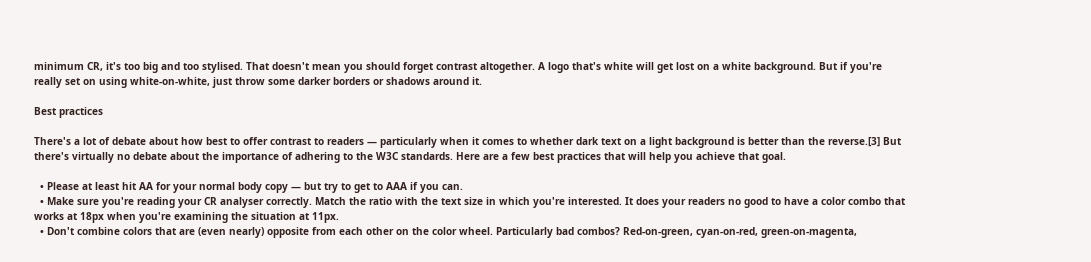minimum CR, it's too big and too stylised. That doesn't mean you should forget contrast altogether. A logo that's white will get lost on a white background. But if you're really set on using white-on-white, just throw some darker borders or shadows around it.

Best practices

There's a lot of debate about how best to offer contrast to readers — particularly when it comes to whether dark text on a light background is better than the reverse.[3] But there's virtually no debate about the importance of adhering to the W3C standards. Here are a few best practices that will help you achieve that goal.

  • Please at least hit AA for your normal body copy — but try to get to AAA if you can.
  • Make sure you're reading your CR analyser correctly. Match the ratio with the text size in which you're interested. It does your readers no good to have a color combo that works at 18px when you're examining the situation at 11px.
  • Don't combine colors that are (even nearly) opposite from each other on the color wheel. Particularly bad combos? Red-on-green, cyan-on-red, green-on-magenta,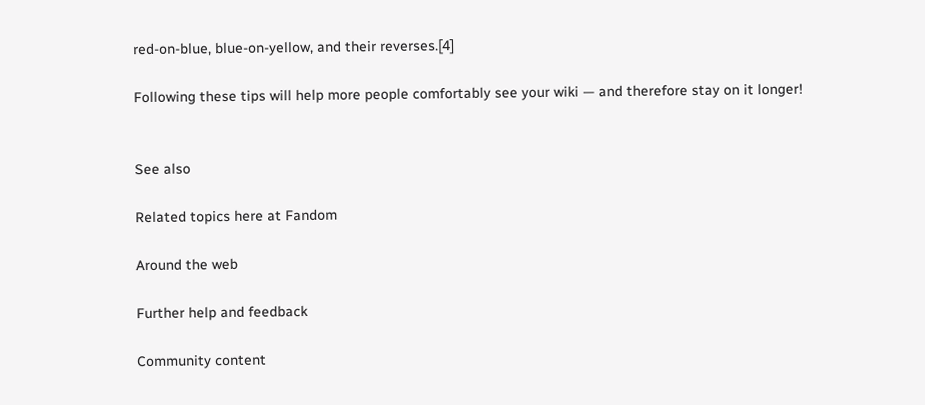red-on-blue, blue-on-yellow, and their reverses.[4]

Following these tips will help more people comfortably see your wiki — and therefore stay on it longer!


See also

Related topics here at Fandom

Around the web

Further help and feedback

Community content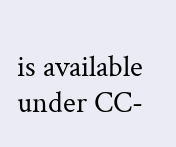is available under CC-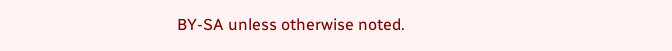BY-SA unless otherwise noted.